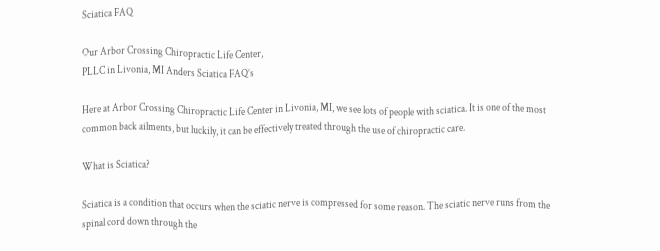Sciatica FAQ

Our Arbor Crossing Chiropractic Life Center,
PLLC in Livonia, MI Anders Sciatica FAQ’s

Here at Arbor Crossing Chiropractic Life Center in Livonia, MI, we see lots of people with sciatica. It is one of the most common back ailments, but luckily, it can be effectively treated through the use of chiropractic care.

What is Sciatica?

Sciatica is a condition that occurs when the sciatic nerve is compressed for some reason. The sciatic nerve runs from the spinal cord down through the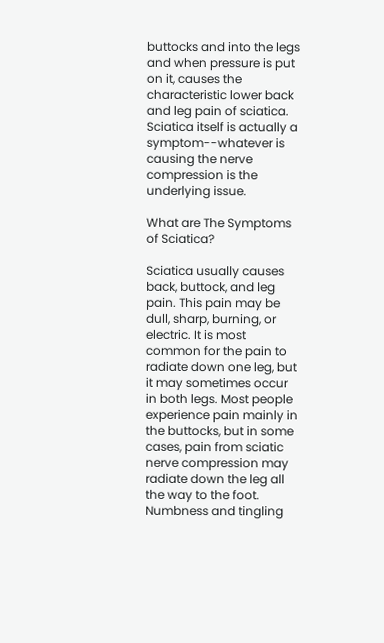buttocks and into the legs and when pressure is put on it, causes the characteristic lower back and leg pain of sciatica. Sciatica itself is actually a symptom--whatever is causing the nerve compression is the underlying issue.

What are The Symptoms of Sciatica?

Sciatica usually causes back, buttock, and leg pain. This pain may be dull, sharp, burning, or electric. It is most common for the pain to radiate down one leg, but it may sometimes occur in both legs. Most people experience pain mainly in the buttocks, but in some cases, pain from sciatic nerve compression may radiate down the leg all the way to the foot. Numbness and tingling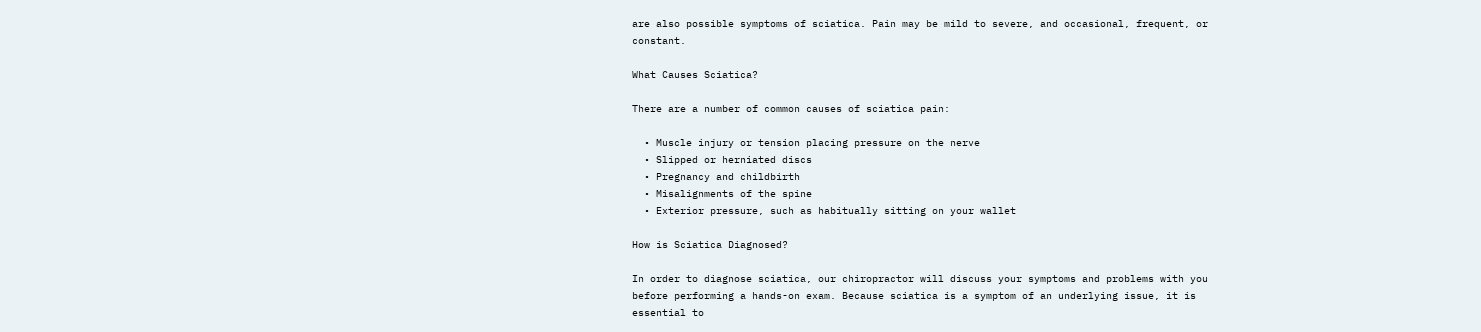are also possible symptoms of sciatica. Pain may be mild to severe, and occasional, frequent, or constant.

What Causes Sciatica?

There are a number of common causes of sciatica pain:

  • Muscle injury or tension placing pressure on the nerve
  • Slipped or herniated discs
  • Pregnancy and childbirth
  • Misalignments of the spine
  • Exterior pressure, such as habitually sitting on your wallet

How is Sciatica Diagnosed?

In order to diagnose sciatica, our chiropractor will discuss your symptoms and problems with you before performing a hands-on exam. Because sciatica is a symptom of an underlying issue, it is essential to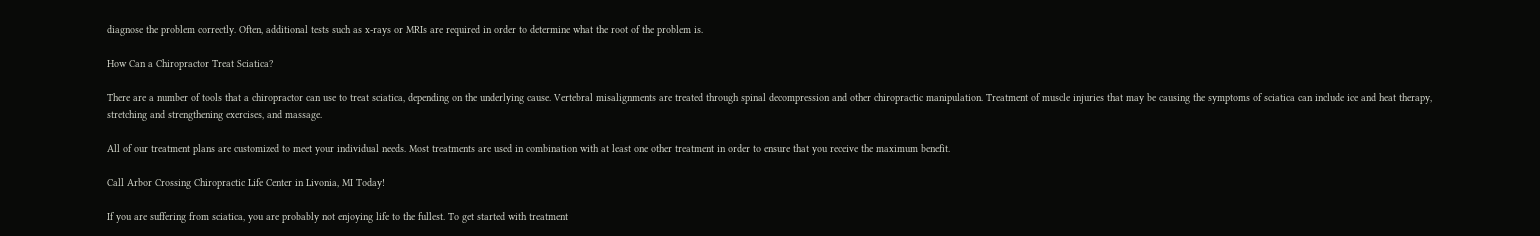diagnose the problem correctly. Often, additional tests such as x-rays or MRIs are required in order to determine what the root of the problem is.

How Can a Chiropractor Treat Sciatica?

There are a number of tools that a chiropractor can use to treat sciatica, depending on the underlying cause. Vertebral misalignments are treated through spinal decompression and other chiropractic manipulation. Treatment of muscle injuries that may be causing the symptoms of sciatica can include ice and heat therapy, stretching and strengthening exercises, and massage.

All of our treatment plans are customized to meet your individual needs. Most treatments are used in combination with at least one other treatment in order to ensure that you receive the maximum benefit.

Call Arbor Crossing Chiropractic Life Center in Livonia, MI Today!

If you are suffering from sciatica, you are probably not enjoying life to the fullest. To get started with treatment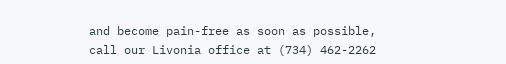and become pain-free as soon as possible, call our Livonia office at (734) 462-2262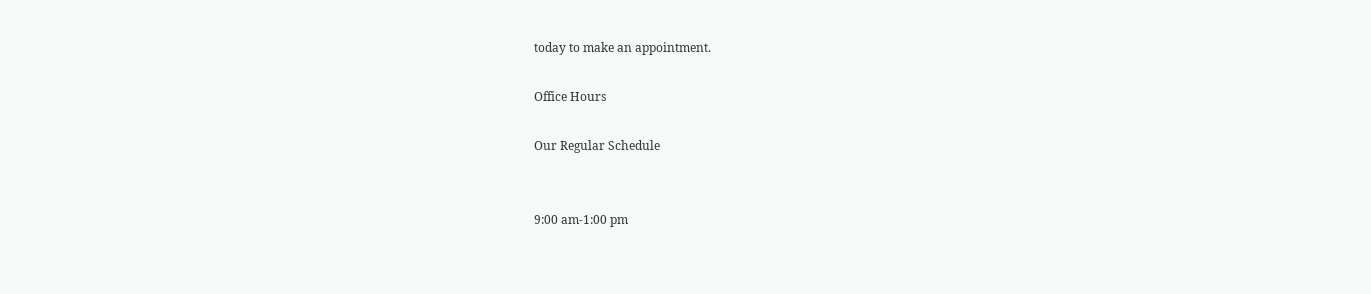today to make an appointment.

Office Hours

Our Regular Schedule


9:00 am-1:00 pm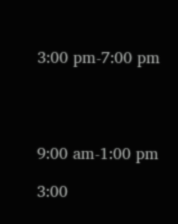3:00 pm-7:00 pm




9:00 am-1:00 pm

3:00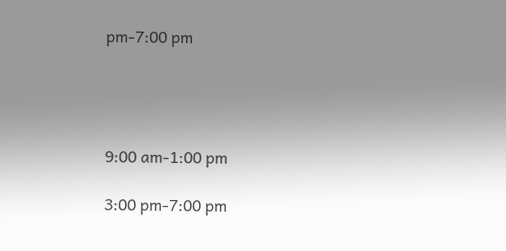pm-7:00 pm




9:00 am-1:00 pm

3:00 pm-7:00 pm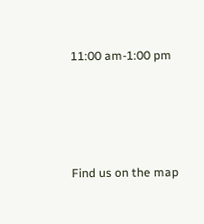11:00 am-1:00 pm




Find us on the map